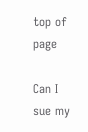top of page

Can I sue my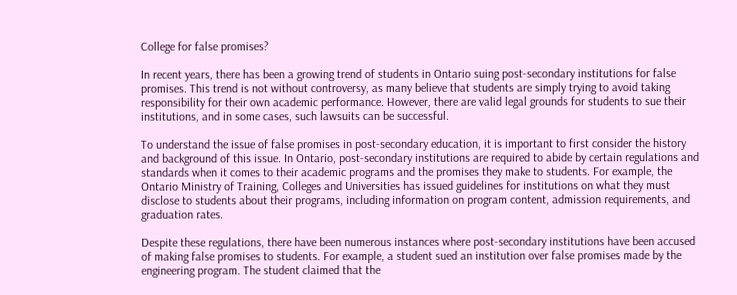College for false promises?

In recent years, there has been a growing trend of students in Ontario suing post-secondary institutions for false promises. This trend is not without controversy, as many believe that students are simply trying to avoid taking responsibility for their own academic performance. However, there are valid legal grounds for students to sue their institutions, and in some cases, such lawsuits can be successful.

To understand the issue of false promises in post-secondary education, it is important to first consider the history and background of this issue. In Ontario, post-secondary institutions are required to abide by certain regulations and standards when it comes to their academic programs and the promises they make to students. For example, the Ontario Ministry of Training, Colleges and Universities has issued guidelines for institutions on what they must disclose to students about their programs, including information on program content, admission requirements, and graduation rates.

Despite these regulations, there have been numerous instances where post-secondary institutions have been accused of making false promises to students. For example, a student sued an institution over false promises made by the engineering program. The student claimed that the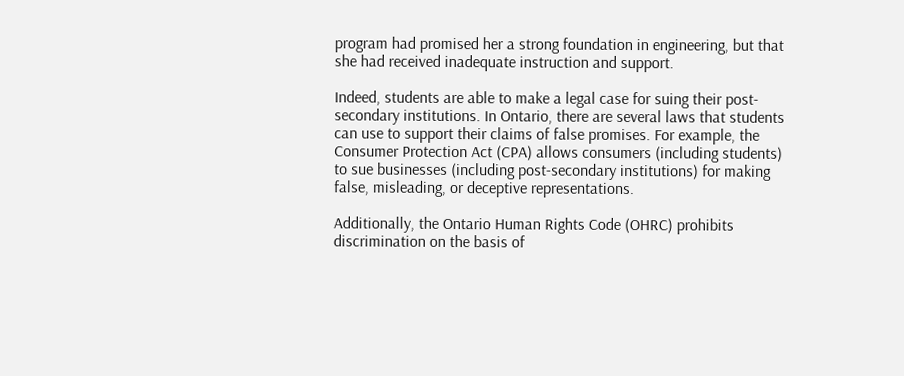program had promised her a strong foundation in engineering, but that she had received inadequate instruction and support.

Indeed, students are able to make a legal case for suing their post-secondary institutions. In Ontario, there are several laws that students can use to support their claims of false promises. For example, the Consumer Protection Act (CPA) allows consumers (including students) to sue businesses (including post-secondary institutions) for making false, misleading, or deceptive representations.

Additionally, the Ontario Human Rights Code (OHRC) prohibits discrimination on the basis of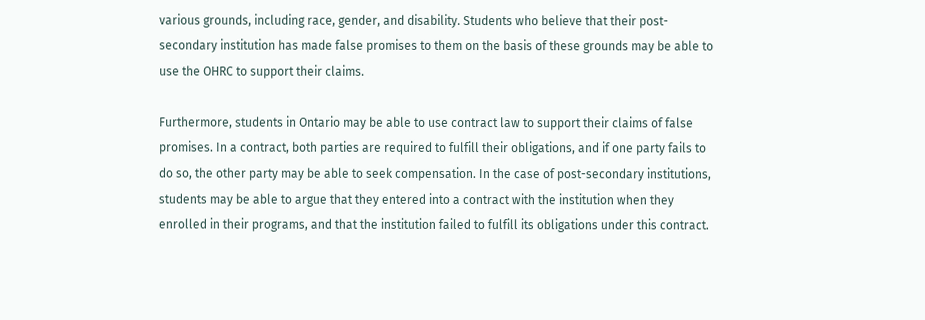various grounds, including race, gender, and disability. Students who believe that their post-secondary institution has made false promises to them on the basis of these grounds may be able to use the OHRC to support their claims.

Furthermore, students in Ontario may be able to use contract law to support their claims of false promises. In a contract, both parties are required to fulfill their obligations, and if one party fails to do so, the other party may be able to seek compensation. In the case of post-secondary institutions, students may be able to argue that they entered into a contract with the institution when they enrolled in their programs, and that the institution failed to fulfill its obligations under this contract.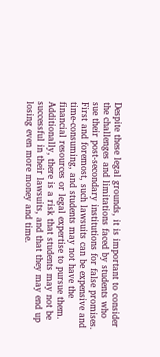Despite these legal grounds, it is important to consider the challenges and limitations faced by students who sue their post-secondary institutions for false promises. First and foremost, such lawsuits can be expensive and time-consuming, and students may not have the financial resources or legal expertise to pursue them. Additionally, there is a risk that students may not be successful in their lawsuits, and that they may end up losing even more money and time.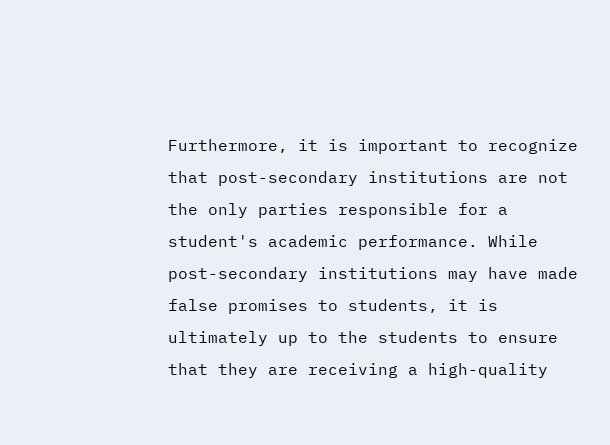Furthermore, it is important to recognize that post-secondary institutions are not the only parties responsible for a student's academic performance. While post-secondary institutions may have made false promises to students, it is ultimately up to the students to ensure that they are receiving a high-quality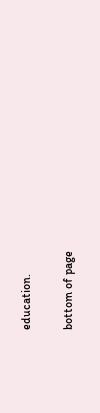education.


bottom of page